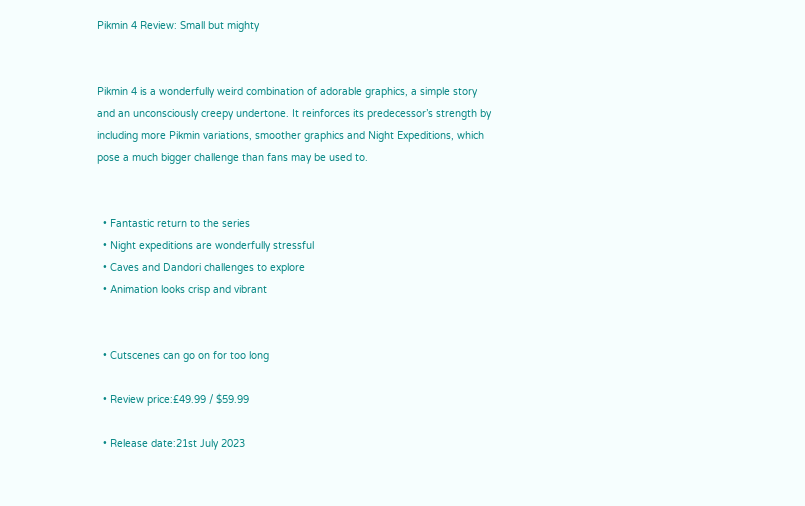Pikmin 4 Review: Small but mighty


Pikmin 4 is a wonderfully weird combination of adorable graphics, a simple story and an unconsciously creepy undertone. It reinforces its predecessor’s strength by including more Pikmin variations, smoother graphics and Night Expeditions, which pose a much bigger challenge than fans may be used to.


  • Fantastic return to the series
  • Night expeditions are wonderfully stressful
  • Caves and Dandori challenges to explore
  • Animation looks crisp and vibrant


  • Cutscenes can go on for too long

  • Review price:£49.99 / $59.99

  • Release date:21st July 2023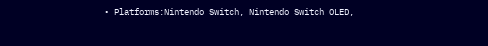• Platforms:Nintendo Switch, Nintendo Switch OLED,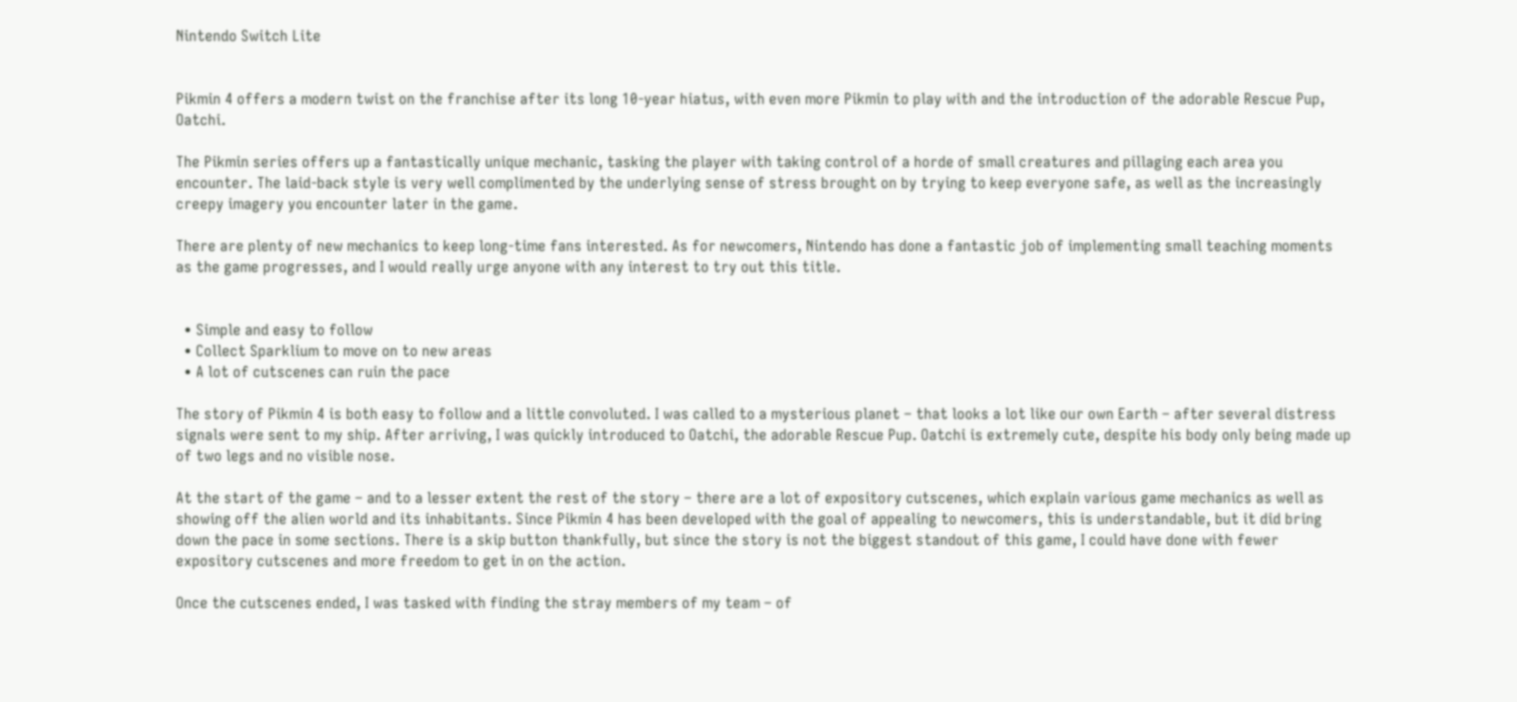Nintendo Switch Lite


Pikmin 4 offers a modern twist on the franchise after its long 10-year hiatus, with even more Pikmin to play with and the introduction of the adorable Rescue Pup, Oatchi.

The Pikmin series offers up a fantastically unique mechanic, tasking the player with taking control of a horde of small creatures and pillaging each area you encounter. The laid-back style is very well complimented by the underlying sense of stress brought on by trying to keep everyone safe, as well as the increasingly creepy imagery you encounter later in the game.

There are plenty of new mechanics to keep long-time fans interested. As for newcomers, Nintendo has done a fantastic job of implementing small teaching moments as the game progresses, and I would really urge anyone with any interest to try out this title.


  • Simple and easy to follow
  • Collect Sparklium to move on to new areas
  • A lot of cutscenes can ruin the pace

The story of Pikmin 4 is both easy to follow and a little convoluted. I was called to a mysterious planet – that looks a lot like our own Earth – after several distress signals were sent to my ship. After arriving, I was quickly introduced to Oatchi, the adorable Rescue Pup. Oatchi is extremely cute, despite his body only being made up of two legs and no visible nose.

At the start of the game – and to a lesser extent the rest of the story – there are a lot of expository cutscenes, which explain various game mechanics as well as showing off the alien world and its inhabitants. Since Pikmin 4 has been developed with the goal of appealing to newcomers, this is understandable, but it did bring down the pace in some sections. There is a skip button thankfully, but since the story is not the biggest standout of this game, I could have done with fewer expository cutscenes and more freedom to get in on the action.

Once the cutscenes ended, I was tasked with finding the stray members of my team – of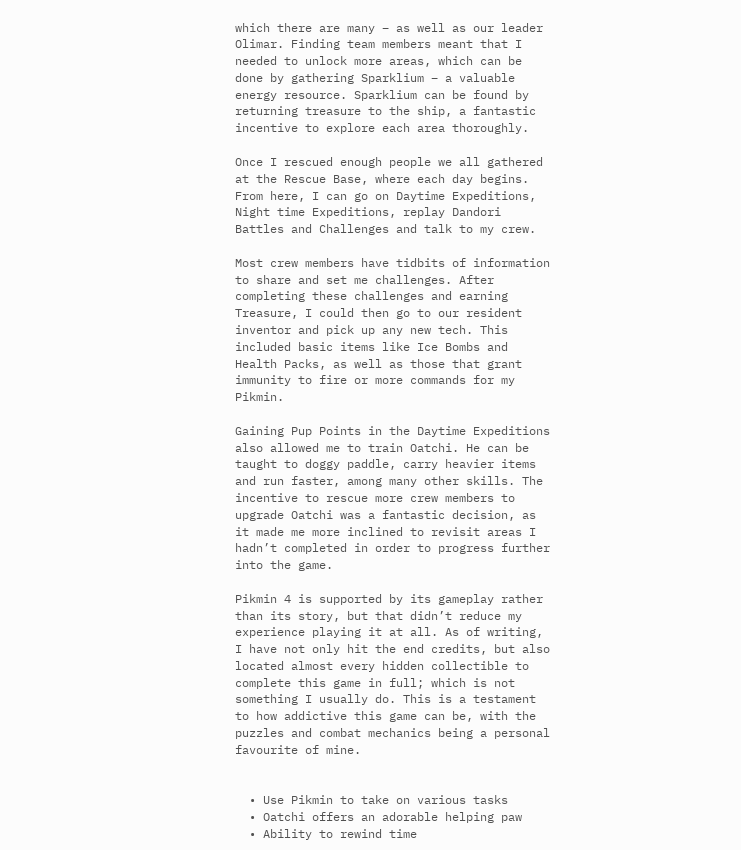which there are many – as well as our leader Olimar. Finding team members meant that I needed to unlock more areas, which can be done by gathering Sparklium – a valuable energy resource. Sparklium can be found by returning treasure to the ship, a fantastic incentive to explore each area thoroughly.

Once I rescued enough people we all gathered at the Rescue Base, where each day begins. From here, I can go on Daytime Expeditions, Night time Expeditions, replay Dandori Battles and Challenges and talk to my crew.

Most crew members have tidbits of information to share and set me challenges. After completing these challenges and earning Treasure, I could then go to our resident inventor and pick up any new tech. This included basic items like Ice Bombs and Health Packs, as well as those that grant immunity to fire or more commands for my Pikmin.

Gaining Pup Points in the Daytime Expeditions also allowed me to train Oatchi. He can be taught to doggy paddle, carry heavier items and run faster, among many other skills. The incentive to rescue more crew members to upgrade Oatchi was a fantastic decision, as it made me more inclined to revisit areas I hadn’t completed in order to progress further into the game.

Pikmin 4 is supported by its gameplay rather than its story, but that didn’t reduce my experience playing it at all. As of writing, I have not only hit the end credits, but also located almost every hidden collectible to complete this game in full; which is not something I usually do. This is a testament to how addictive this game can be, with the puzzles and combat mechanics being a personal favourite of mine.


  • Use Pikmin to take on various tasks
  • Oatchi offers an adorable helping paw
  • Ability to rewind time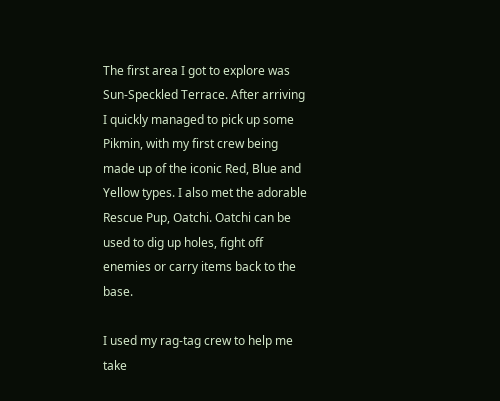The first area I got to explore was Sun-Speckled Terrace. After arriving I quickly managed to pick up some Pikmin, with my first crew being made up of the iconic Red, Blue and Yellow types. I also met the adorable Rescue Pup, Oatchi. Oatchi can be used to dig up holes, fight off enemies or carry items back to the base.

I used my rag-tag crew to help me take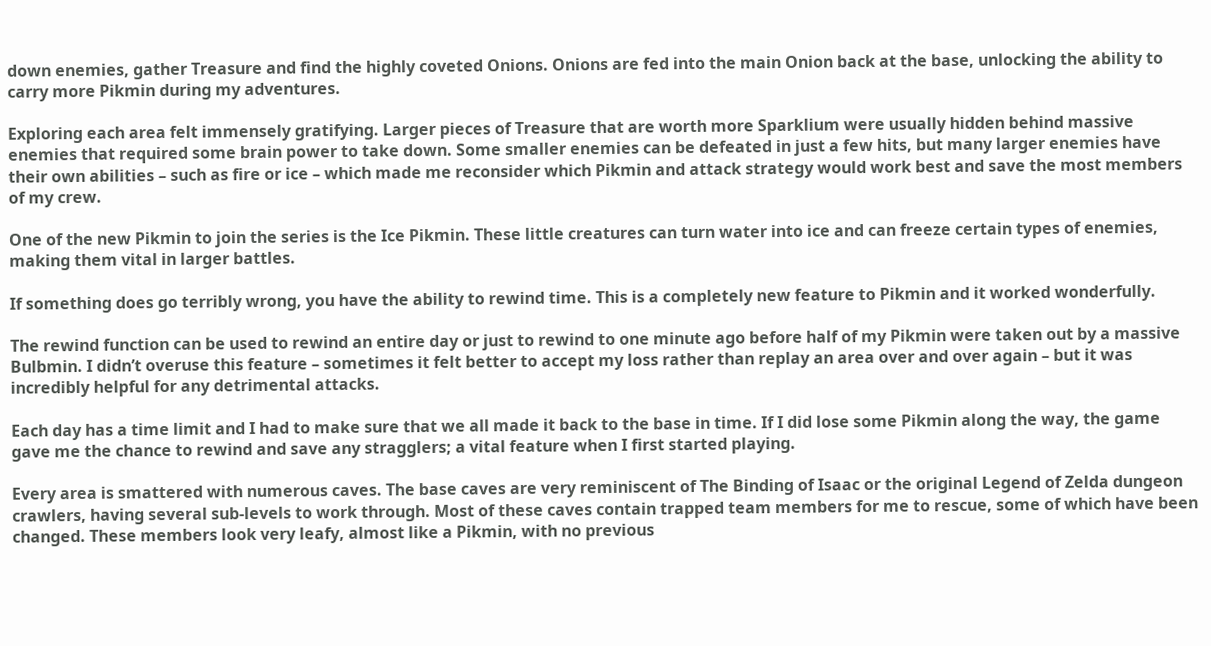down enemies, gather Treasure and find the highly coveted Onions. Onions are fed into the main Onion back at the base, unlocking the ability to carry more Pikmin during my adventures.

Exploring each area felt immensely gratifying. Larger pieces of Treasure that are worth more Sparklium were usually hidden behind massive enemies that required some brain power to take down. Some smaller enemies can be defeated in just a few hits, but many larger enemies have their own abilities – such as fire or ice – which made me reconsider which Pikmin and attack strategy would work best and save the most members of my crew.

One of the new Pikmin to join the series is the Ice Pikmin. These little creatures can turn water into ice and can freeze certain types of enemies, making them vital in larger battles.

If something does go terribly wrong, you have the ability to rewind time. This is a completely new feature to Pikmin and it worked wonderfully.

The rewind function can be used to rewind an entire day or just to rewind to one minute ago before half of my Pikmin were taken out by a massive Bulbmin. I didn’t overuse this feature – sometimes it felt better to accept my loss rather than replay an area over and over again – but it was incredibly helpful for any detrimental attacks.

Each day has a time limit and I had to make sure that we all made it back to the base in time. If I did lose some Pikmin along the way, the game gave me the chance to rewind and save any stragglers; a vital feature when I first started playing.

Every area is smattered with numerous caves. The base caves are very reminiscent of The Binding of Isaac or the original Legend of Zelda dungeon crawlers, having several sub-levels to work through. Most of these caves contain trapped team members for me to rescue, some of which have been changed. These members look very leafy, almost like a Pikmin, with no previous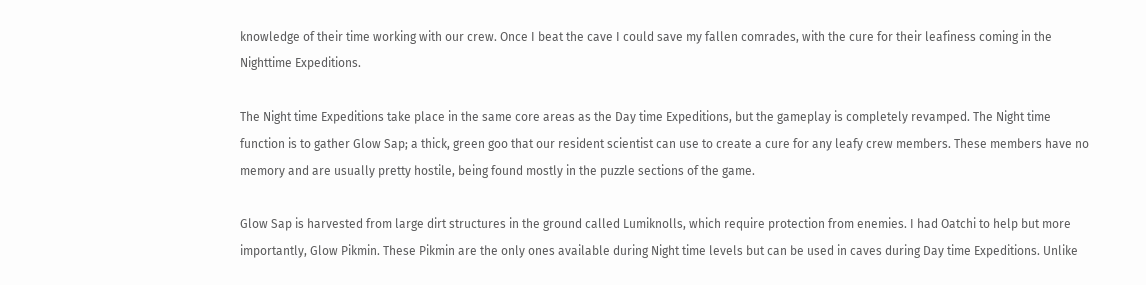knowledge of their time working with our crew. Once I beat the cave I could save my fallen comrades, with the cure for their leafiness coming in the Nighttime Expeditions.

The Night time Expeditions take place in the same core areas as the Day time Expeditions, but the gameplay is completely revamped. The Night time function is to gather Glow Sap; a thick, green goo that our resident scientist can use to create a cure for any leafy crew members. These members have no memory and are usually pretty hostile, being found mostly in the puzzle sections of the game.

Glow Sap is harvested from large dirt structures in the ground called Lumiknolls, which require protection from enemies. I had Oatchi to help but more importantly, Glow Pikmin. These Pikmin are the only ones available during Night time levels but can be used in caves during Day time Expeditions. Unlike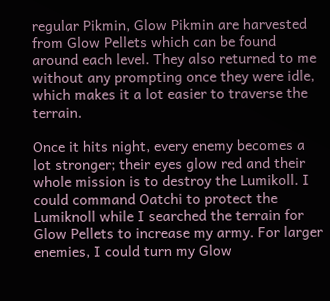regular Pikmin, Glow Pikmin are harvested from Glow Pellets which can be found around each level. They also returned to me without any prompting once they were idle, which makes it a lot easier to traverse the terrain.

Once it hits night, every enemy becomes a lot stronger; their eyes glow red and their whole mission is to destroy the Lumikoll. I could command Oatchi to protect the Lumiknoll while I searched the terrain for Glow Pellets to increase my army. For larger enemies, I could turn my Glow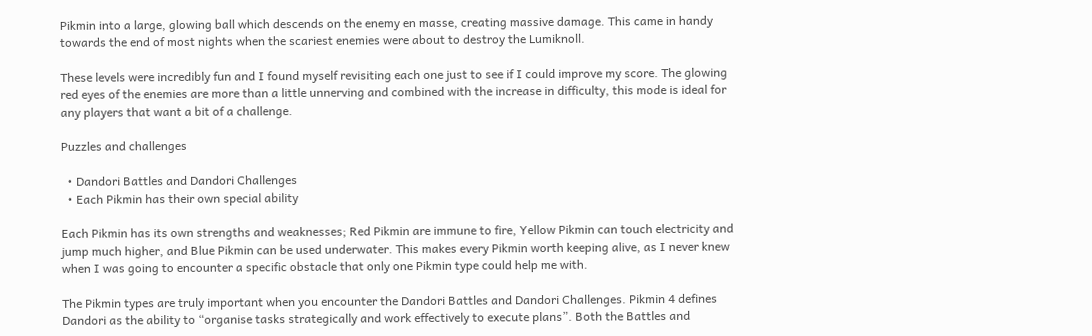Pikmin into a large, glowing ball which descends on the enemy en masse, creating massive damage. This came in handy towards the end of most nights when the scariest enemies were about to destroy the Lumiknoll.

These levels were incredibly fun and I found myself revisiting each one just to see if I could improve my score. The glowing red eyes of the enemies are more than a little unnerving and combined with the increase in difficulty, this mode is ideal for any players that want a bit of a challenge.

Puzzles and challenges

  • Dandori Battles and Dandori Challenges
  • Each Pikmin has their own special ability

Each Pikmin has its own strengths and weaknesses; Red Pikmin are immune to fire, Yellow Pikmin can touch electricity and jump much higher, and Blue Pikmin can be used underwater. This makes every Pikmin worth keeping alive, as I never knew when I was going to encounter a specific obstacle that only one Pikmin type could help me with.

The Pikmin types are truly important when you encounter the Dandori Battles and Dandori Challenges. Pikmin 4 defines Dandori as the ability to “organise tasks strategically and work effectively to execute plans”. Both the Battles and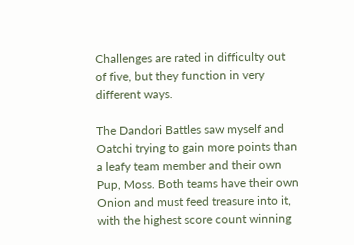Challenges are rated in difficulty out of five, but they function in very different ways.

The Dandori Battles saw myself and Oatchi trying to gain more points than a leafy team member and their own Pup, Moss. Both teams have their own Onion and must feed treasure into it, with the highest score count winning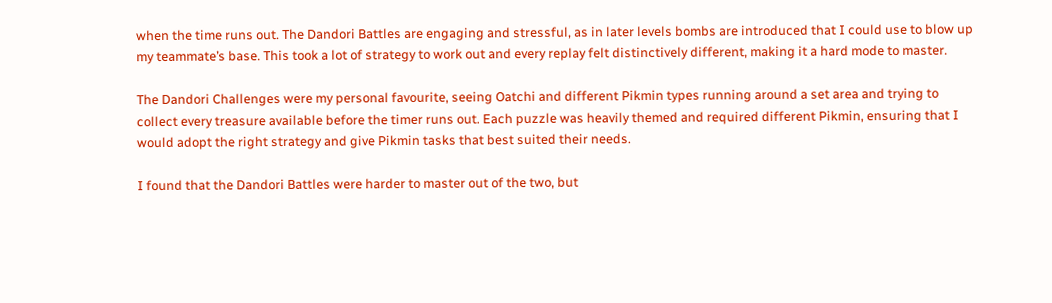when the time runs out. The Dandori Battles are engaging and stressful, as in later levels bombs are introduced that I could use to blow up my teammate’s base. This took a lot of strategy to work out and every replay felt distinctively different, making it a hard mode to master.

The Dandori Challenges were my personal favourite, seeing Oatchi and different Pikmin types running around a set area and trying to collect every treasure available before the timer runs out. Each puzzle was heavily themed and required different Pikmin, ensuring that I would adopt the right strategy and give Pikmin tasks that best suited their needs.

I found that the Dandori Battles were harder to master out of the two, but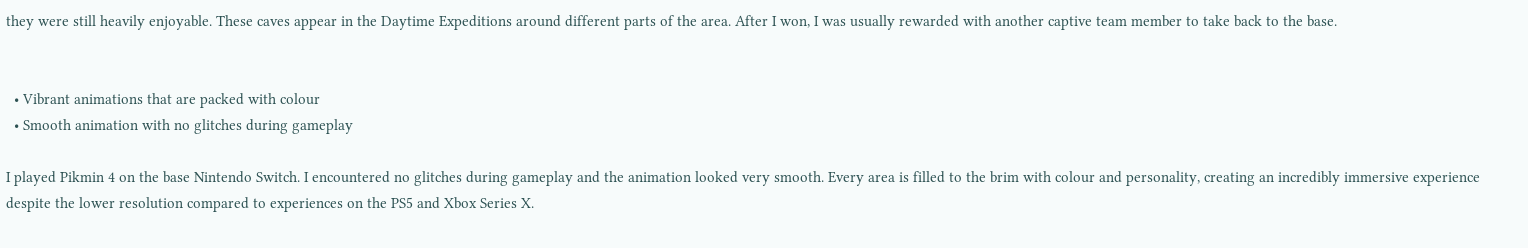they were still heavily enjoyable. These caves appear in the Daytime Expeditions around different parts of the area. After I won, I was usually rewarded with another captive team member to take back to the base.


  • Vibrant animations that are packed with colour
  • Smooth animation with no glitches during gameplay

I played Pikmin 4 on the base Nintendo Switch. I encountered no glitches during gameplay and the animation looked very smooth. Every area is filled to the brim with colour and personality, creating an incredibly immersive experience despite the lower resolution compared to experiences on the PS5 and Xbox Series X.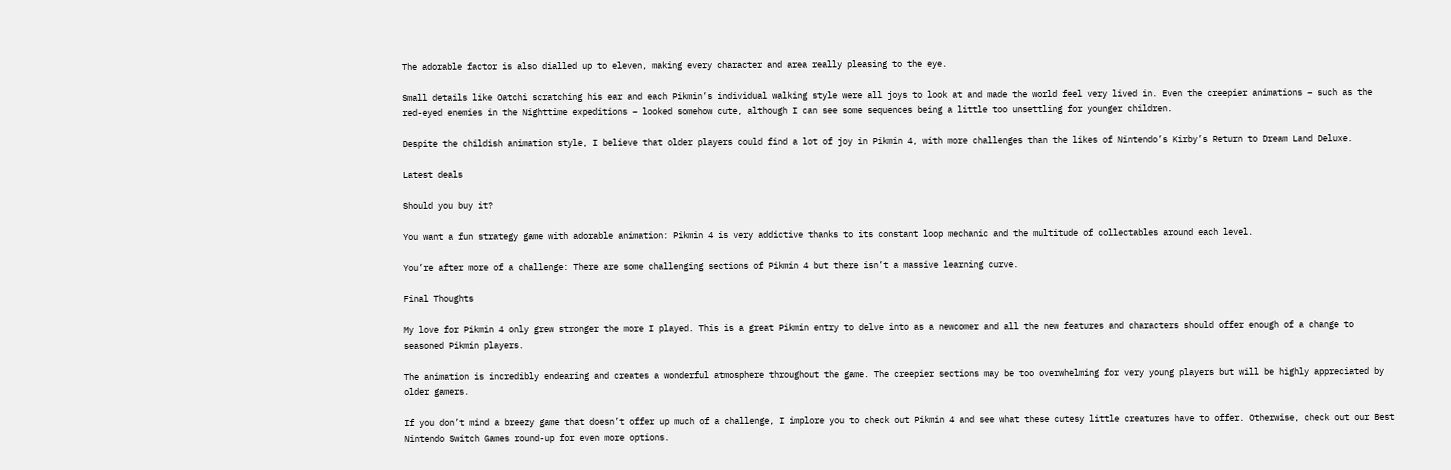The adorable factor is also dialled up to eleven, making every character and area really pleasing to the eye.

Small details like Oatchi scratching his ear and each Pikmin’s individual walking style were all joys to look at and made the world feel very lived in. Even the creepier animations – such as the red-eyed enemies in the Nighttime expeditions – looked somehow cute, although I can see some sequences being a little too unsettling for younger children.

Despite the childish animation style, I believe that older players could find a lot of joy in Pikmin 4, with more challenges than the likes of Nintendo’s Kirby’s Return to Dream Land Deluxe.

Latest deals

Should you buy it?

You want a fun strategy game with adorable animation: Pikmin 4 is very addictive thanks to its constant loop mechanic and the multitude of collectables around each level.

You’re after more of a challenge: There are some challenging sections of Pikmin 4 but there isn’t a massive learning curve.

Final Thoughts

My love for Pikmin 4 only grew stronger the more I played. This is a great Pikmin entry to delve into as a newcomer and all the new features and characters should offer enough of a change to seasoned Pikmin players.

The animation is incredibly endearing and creates a wonderful atmosphere throughout the game. The creepier sections may be too overwhelming for very young players but will be highly appreciated by older gamers.

If you don’t mind a breezy game that doesn’t offer up much of a challenge, I implore you to check out Pikmin 4 and see what these cutesy little creatures have to offer. Otherwise, check out our Best Nintendo Switch Games round-up for even more options.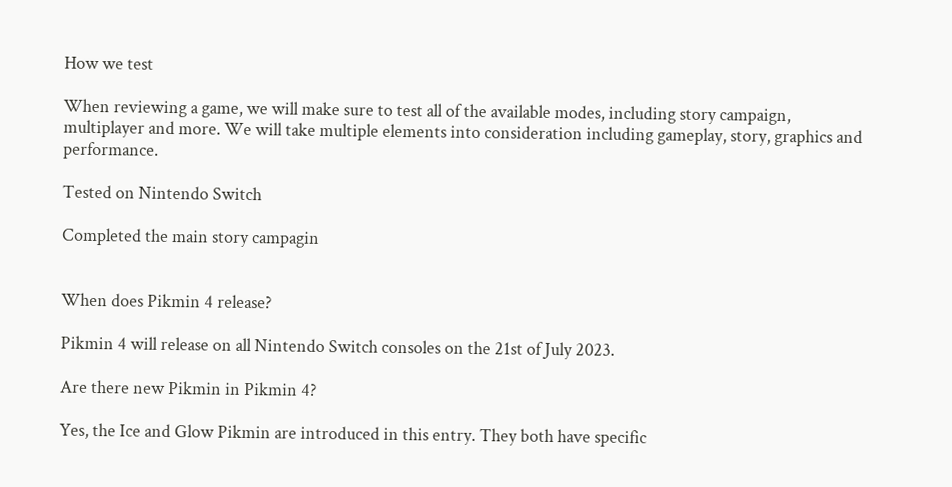How we test

When reviewing a game, we will make sure to test all of the available modes, including story campaign, multiplayer and more. We will take multiple elements into consideration including gameplay, story, graphics and performance.

Tested on Nintendo Switch

Completed the main story campagin


When does Pikmin 4 release?

Pikmin 4 will release on all Nintendo Switch consoles on the 21st of July 2023.

Are there new Pikmin in Pikmin 4?

Yes, the Ice and Glow Pikmin are introduced in this entry. They both have specific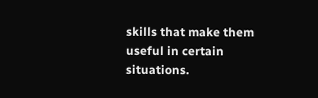skills that make them useful in certain situations.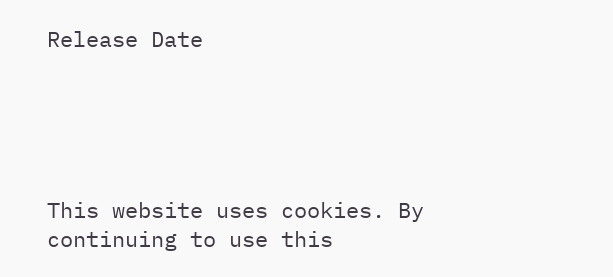Release Date





This website uses cookies. By continuing to use this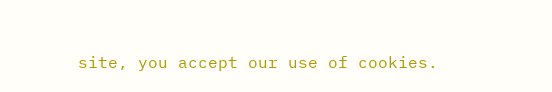site, you accept our use of cookies.